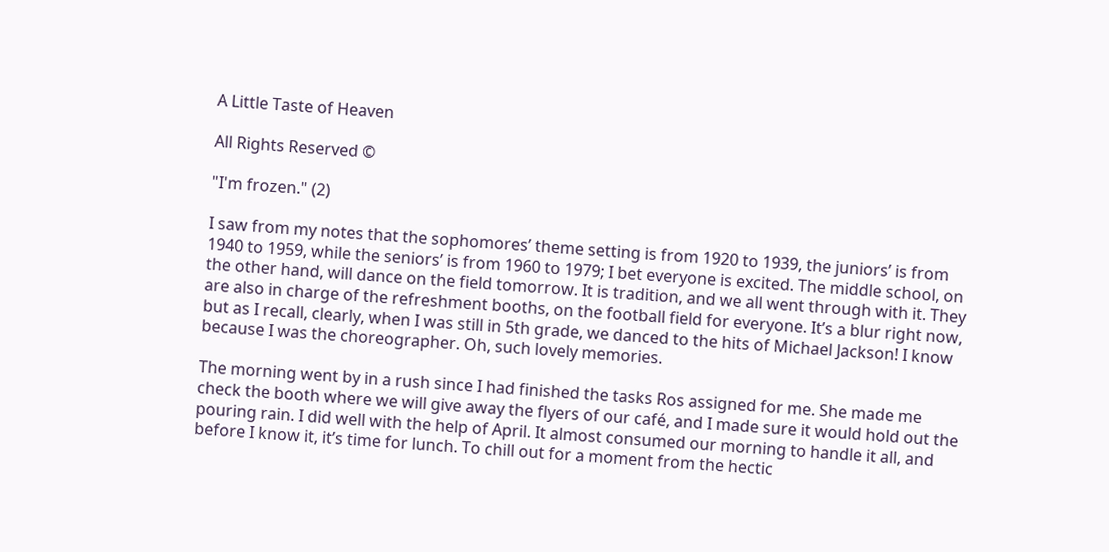A Little Taste of Heaven

All Rights Reserved ©

"I'm frozen." (2)

I saw from my notes that the sophomores’ theme setting is from 1920 to 1939, the juniors’ is from 1940 to 1959, while the seniors’ is from 1960 to 1979; I bet everyone is excited. The middle school, on the other hand, will dance on the field tomorrow. It is tradition, and we all went through with it. They are also in charge of the refreshment booths, on the football field for everyone. It’s a blur right now, but as I recall, clearly, when I was still in 5th grade, we danced to the hits of Michael Jackson! I know because I was the choreographer. Oh, such lovely memories.

The morning went by in a rush since I had finished the tasks Ros assigned for me. She made me check the booth where we will give away the flyers of our café, and I made sure it would hold out the pouring rain. I did well with the help of April. It almost consumed our morning to handle it all, and before I know it, it’s time for lunch. To chill out for a moment from the hectic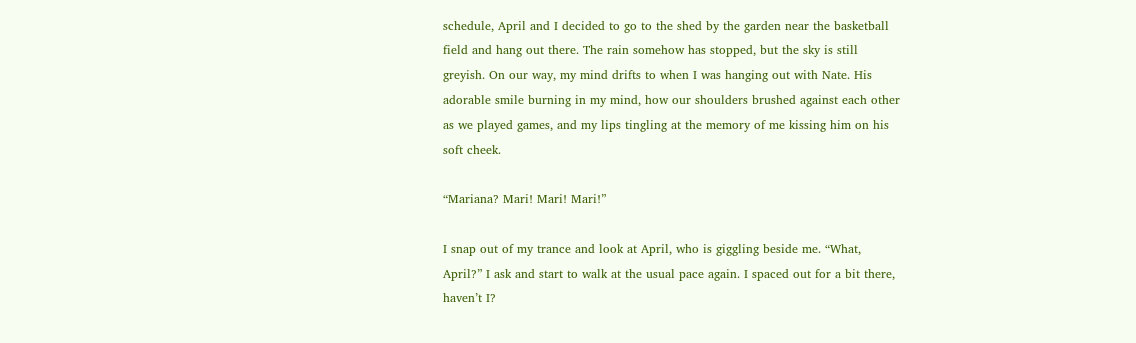schedule, April and I decided to go to the shed by the garden near the basketball field and hang out there. The rain somehow has stopped, but the sky is still greyish. On our way, my mind drifts to when I was hanging out with Nate. His adorable smile burning in my mind, how our shoulders brushed against each other as we played games, and my lips tingling at the memory of me kissing him on his soft cheek.

“Mariana? Mari! Mari! Mari!”

I snap out of my trance and look at April, who is giggling beside me. “What, April?” I ask and start to walk at the usual pace again. I spaced out for a bit there, haven’t I?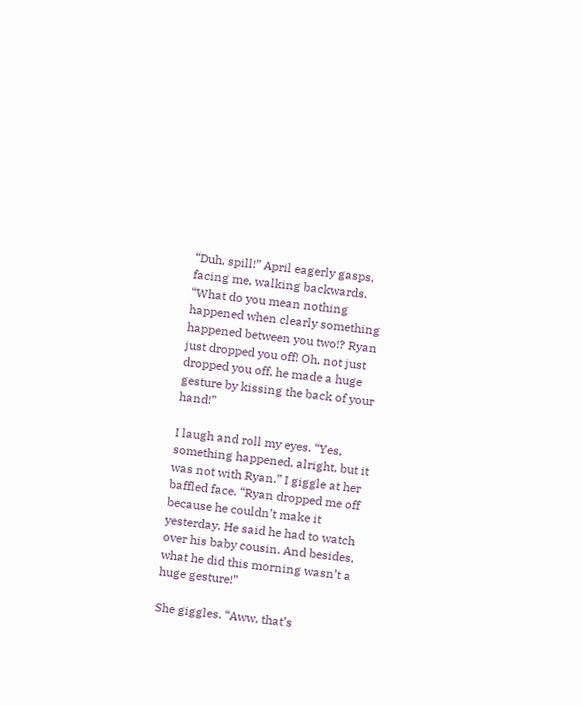“Duh, spill!” April eagerly gasps, facing me, walking backwards. “What do you mean nothing happened when clearly something happened between you two!? Ryan just dropped you off! Oh, not just dropped you off, he made a huge gesture by kissing the back of your hand!”

I laugh and roll my eyes. “Yes, something happened, alright, but it was not with Ryan.” I giggle at her baffled face. “Ryan dropped me off because he couldn’t make it yesterday. He said he had to watch over his baby cousin. And besides, what he did this morning wasn’t a huge gesture!”

She giggles. “Aww, that’s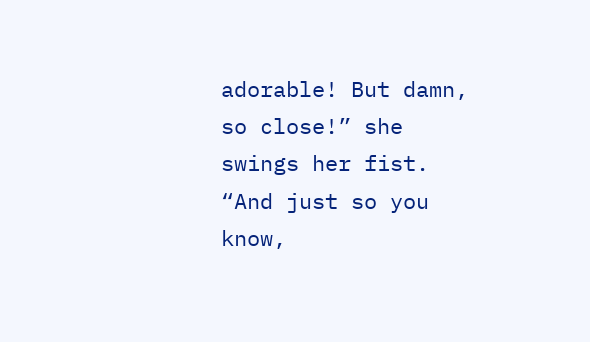adorable! But damn, so close!” she swings her fist. “And just so you know,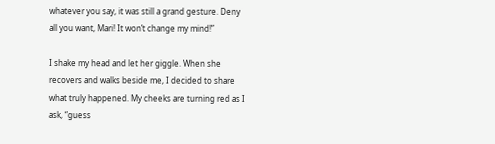whatever you say, it was still a grand gesture. Deny all you want, Mari! It won’t change my mind!”

I shake my head and let her giggle. When she recovers and walks beside me, I decided to share what truly happened. My cheeks are turning red as I ask, “guess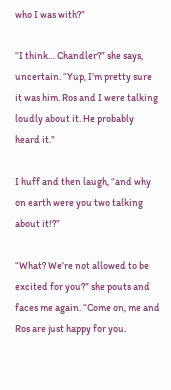who I was with?”

“I think… Chandler?” she says, uncertain. “Yup, I’m pretty sure it was him. Ros and I were talking loudly about it. He probably heard it.”

I huff and then laugh, “and why on earth were you two talking about it!?”

“What? We’re not allowed to be excited for you?” she pouts and faces me again. “Come on, me and Ros are just happy for you.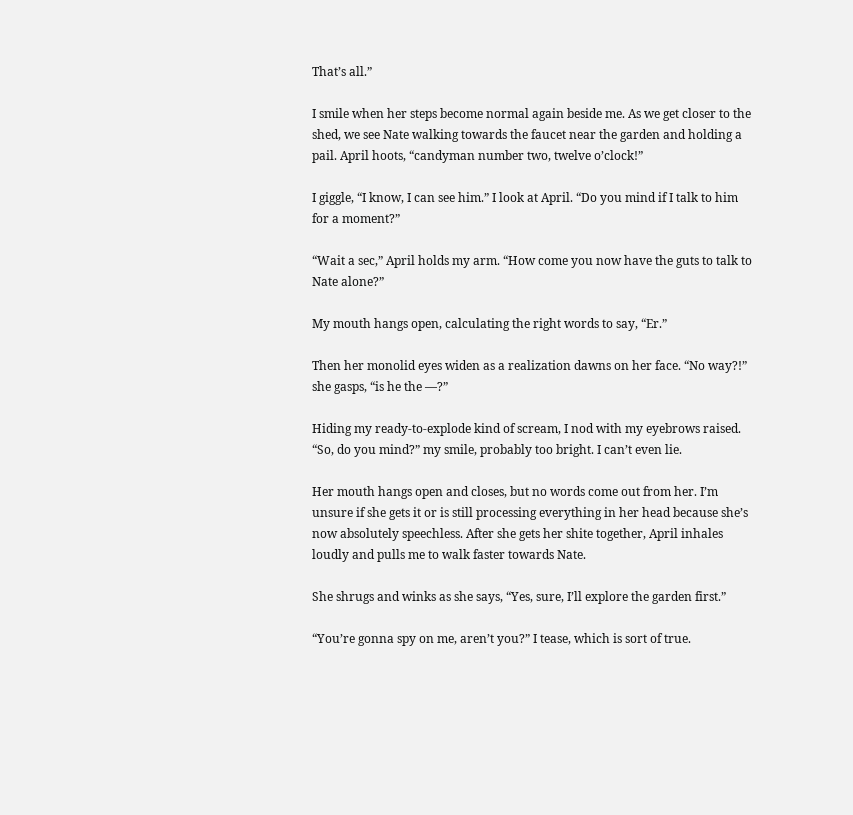That’s all.”

I smile when her steps become normal again beside me. As we get closer to the shed, we see Nate walking towards the faucet near the garden and holding a pail. April hoots, “candyman number two, twelve o’clock!”

I giggle, “I know, I can see him.” I look at April. “Do you mind if I talk to him for a moment?”

“Wait a sec,” April holds my arm. “How come you now have the guts to talk to Nate alone?”

My mouth hangs open, calculating the right words to say, “Er.”

Then her monolid eyes widen as a realization dawns on her face. “No way?!” she gasps, “is he the —?”

Hiding my ready-to-explode kind of scream, I nod with my eyebrows raised. “So, do you mind?” my smile, probably too bright. I can’t even lie.

Her mouth hangs open and closes, but no words come out from her. I’m unsure if she gets it or is still processing everything in her head because she’s now absolutely speechless. After she gets her shite together, April inhales loudly and pulls me to walk faster towards Nate.

She shrugs and winks as she says, “Yes, sure, I’ll explore the garden first.”

“You’re gonna spy on me, aren’t you?” I tease, which is sort of true.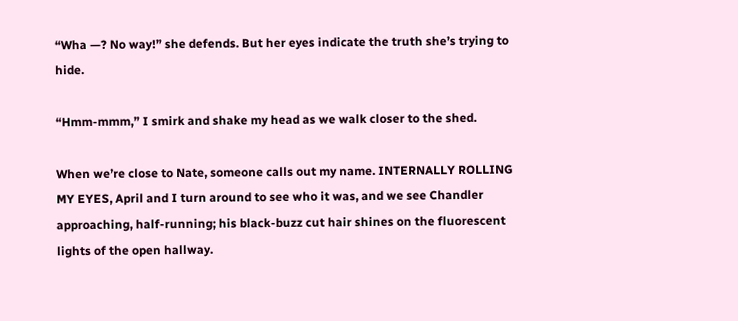“Wha —? No way!” she defends. But her eyes indicate the truth she’s trying to hide.

“Hmm-mmm,” I smirk and shake my head as we walk closer to the shed.

When we’re close to Nate, someone calls out my name. INTERNALLY ROLLING MY EYES, April and I turn around to see who it was, and we see Chandler approaching, half-running; his black-buzz cut hair shines on the fluorescent lights of the open hallway.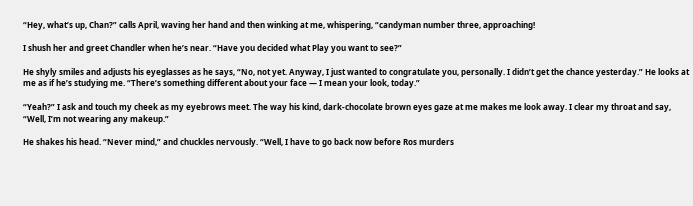“Hey, what’s up, Chan?” calls April, waving her hand and then winking at me, whispering, “candyman number three, approaching!

I shush her and greet Chandler when he’s near. “Have you decided what Play you want to see?”

He shyly smiles and adjusts his eyeglasses as he says, “No, not yet. Anyway, I just wanted to congratulate you, personally. I didn’t get the chance yesterday.” He looks at me as if he’s studying me. “There’s something different about your face — I mean your look, today.”

“Yeah?” I ask and touch my cheek as my eyebrows meet. The way his kind, dark-chocolate brown eyes gaze at me makes me look away. I clear my throat and say, “Well, I’m not wearing any makeup.”

He shakes his head. “Never mind,” and chuckles nervously. “Well, I have to go back now before Ros murders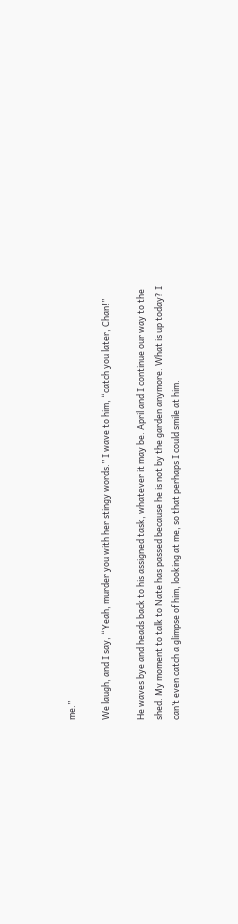me.”

We laugh, and I say, “Yeah, murder you with her stingy words.” I wave to him, “catch you later, Chan!”

He waves bye and heads back to his assigned task, whatever it may be. April and I continue our way to the shed. My moment to talk to Nate has passed because he is not by the garden anymore. What is up today? I can’t even catch a glimpse of him, looking at me, so that perhaps I could smile at him.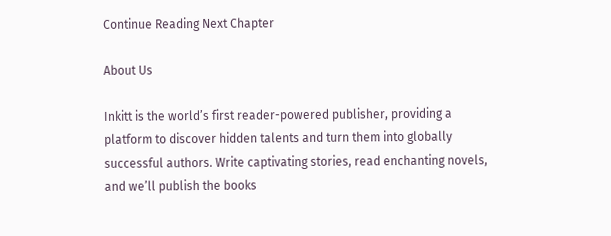Continue Reading Next Chapter

About Us

Inkitt is the world’s first reader-powered publisher, providing a platform to discover hidden talents and turn them into globally successful authors. Write captivating stories, read enchanting novels, and we’ll publish the books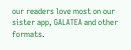our readers love most on our sister app, GALATEA and other formats.